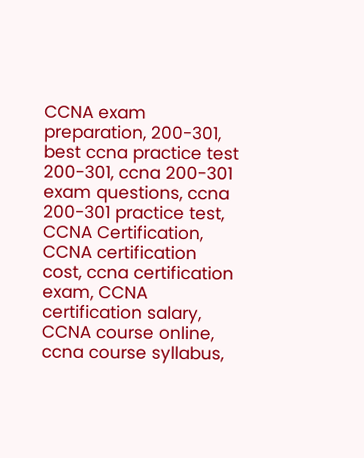CCNA exam preparation, 200-301, best ccna practice test 200-301, ccna 200-301 exam questions, ccna 200-301 practice test, CCNA Certification, CCNA certification cost, ccna certification exam, CCNA certification salary, CCNA course online, ccna course syllabus,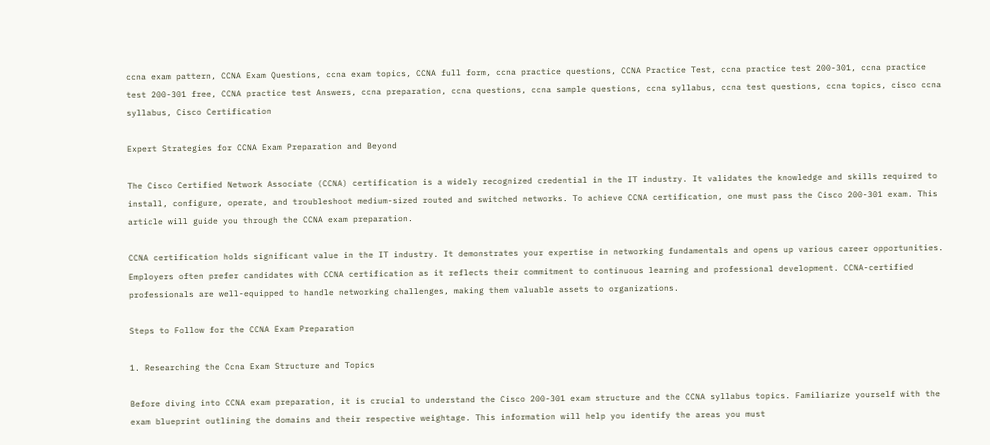ccna exam pattern, CCNA Exam Questions, ccna exam topics, CCNA full form, ccna practice questions, CCNA Practice Test, ccna practice test 200-301, ccna practice test 200-301 free, CCNA practice test Answers, ccna preparation, ccna questions, ccna sample questions, ccna syllabus, ccna test questions, ccna topics, cisco ccna syllabus, Cisco Certification

Expert Strategies for CCNA Exam Preparation and Beyond

The Cisco Certified Network Associate (CCNA) certification is a widely recognized credential in the IT industry. It validates the knowledge and skills required to install, configure, operate, and troubleshoot medium-sized routed and switched networks. To achieve CCNA certification, one must pass the Cisco 200-301 exam. This article will guide you through the CCNA exam preparation.

CCNA certification holds significant value in the IT industry. It demonstrates your expertise in networking fundamentals and opens up various career opportunities. Employers often prefer candidates with CCNA certification as it reflects their commitment to continuous learning and professional development. CCNA-certified professionals are well-equipped to handle networking challenges, making them valuable assets to organizations.

Steps to Follow for the CCNA Exam Preparation

1. Researching the Ccna Exam Structure and Topics

Before diving into CCNA exam preparation, it is crucial to understand the Cisco 200-301 exam structure and the CCNA syllabus topics. Familiarize yourself with the exam blueprint outlining the domains and their respective weightage. This information will help you identify the areas you must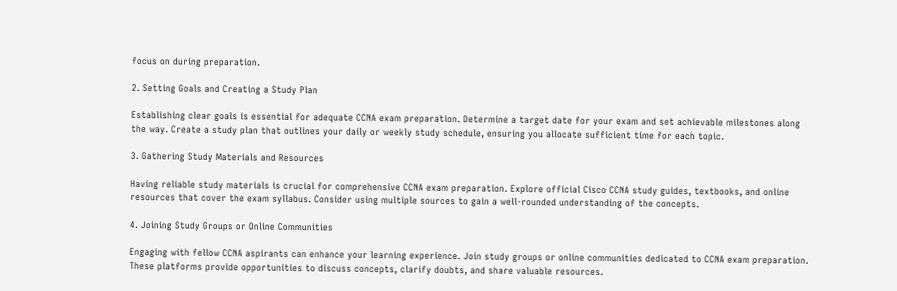focus on during preparation.

2. Setting Goals and Creating a Study Plan

Establishing clear goals is essential for adequate CCNA exam preparation. Determine a target date for your exam and set achievable milestones along the way. Create a study plan that outlines your daily or weekly study schedule, ensuring you allocate sufficient time for each topic.

3. Gathering Study Materials and Resources

Having reliable study materials is crucial for comprehensive CCNA exam preparation. Explore official Cisco CCNA study guides, textbooks, and online resources that cover the exam syllabus. Consider using multiple sources to gain a well-rounded understanding of the concepts.

4. Joining Study Groups or Online Communities

Engaging with fellow CCNA aspirants can enhance your learning experience. Join study groups or online communities dedicated to CCNA exam preparation. These platforms provide opportunities to discuss concepts, clarify doubts, and share valuable resources.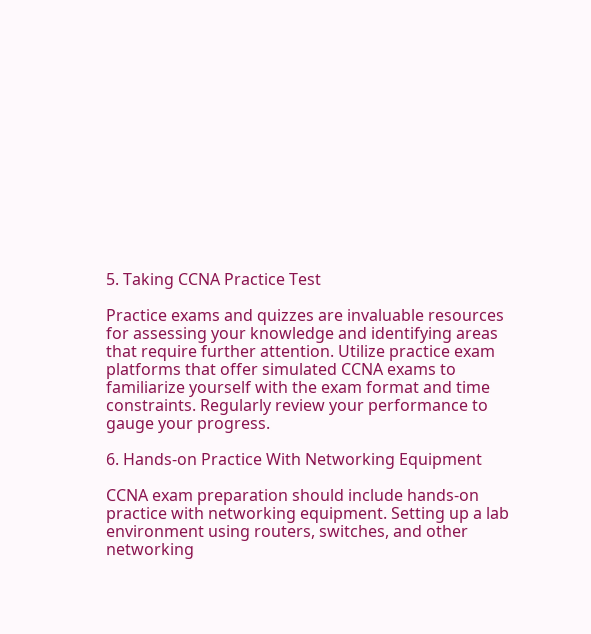5. Taking CCNA Practice Test

Practice exams and quizzes are invaluable resources for assessing your knowledge and identifying areas that require further attention. Utilize practice exam platforms that offer simulated CCNA exams to familiarize yourself with the exam format and time constraints. Regularly review your performance to gauge your progress.

6. Hands-on Practice With Networking Equipment

CCNA exam preparation should include hands-on practice with networking equipment. Setting up a lab environment using routers, switches, and other networking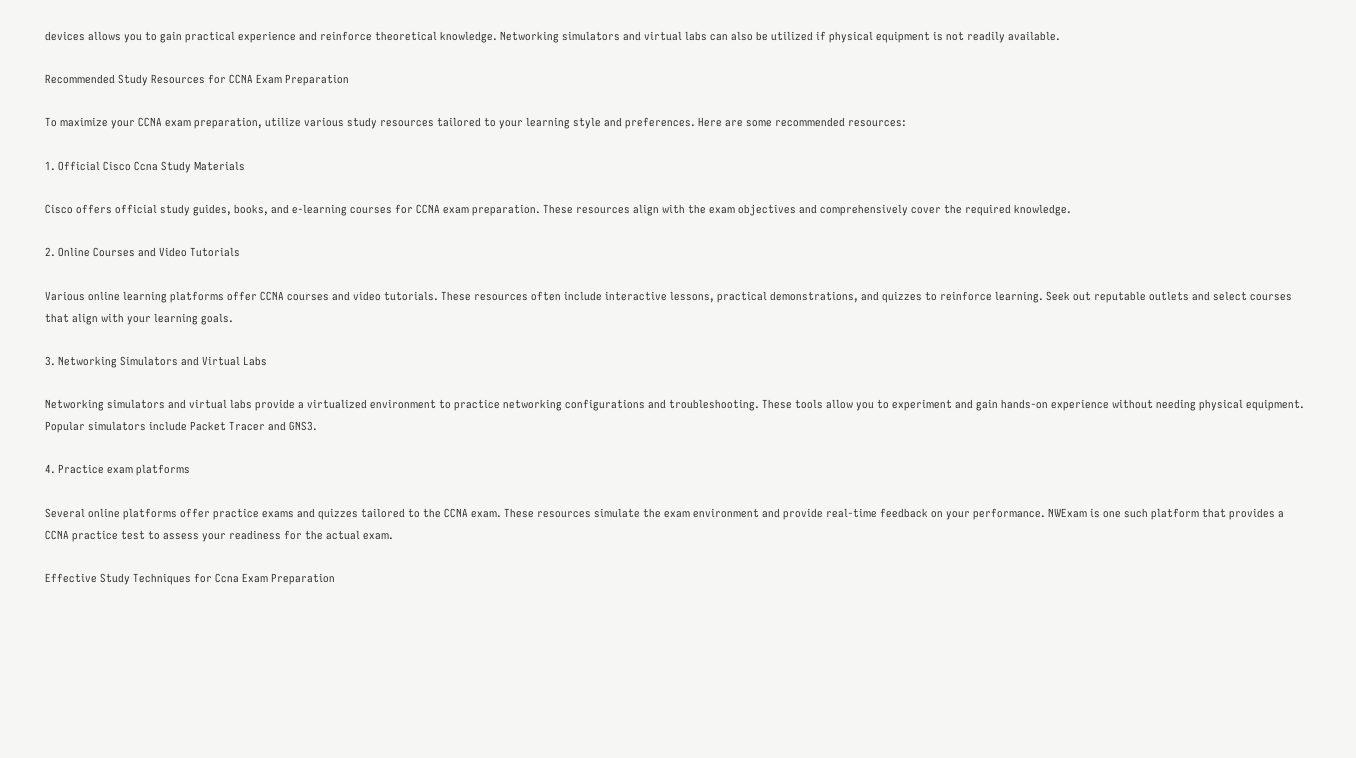devices allows you to gain practical experience and reinforce theoretical knowledge. Networking simulators and virtual labs can also be utilized if physical equipment is not readily available.

Recommended Study Resources for CCNA Exam Preparation

To maximize your CCNA exam preparation, utilize various study resources tailored to your learning style and preferences. Here are some recommended resources:

1. Official Cisco Ccna Study Materials

Cisco offers official study guides, books, and e-learning courses for CCNA exam preparation. These resources align with the exam objectives and comprehensively cover the required knowledge.

2. Online Courses and Video Tutorials

Various online learning platforms offer CCNA courses and video tutorials. These resources often include interactive lessons, practical demonstrations, and quizzes to reinforce learning. Seek out reputable outlets and select courses that align with your learning goals.

3. Networking Simulators and Virtual Labs

Networking simulators and virtual labs provide a virtualized environment to practice networking configurations and troubleshooting. These tools allow you to experiment and gain hands-on experience without needing physical equipment. Popular simulators include Packet Tracer and GNS3.

4. Practice exam platforms

Several online platforms offer practice exams and quizzes tailored to the CCNA exam. These resources simulate the exam environment and provide real-time feedback on your performance. NWExam is one such platform that provides a CCNA practice test to assess your readiness for the actual exam.

Effective Study Techniques for Ccna Exam Preparation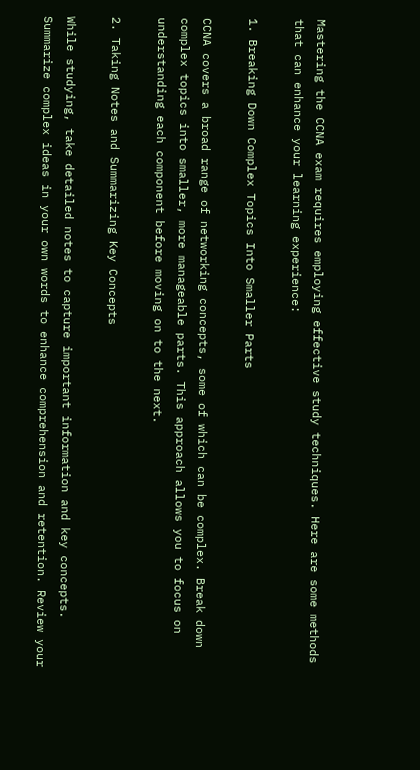Mastering the CCNA exam requires employing effective study techniques. Here are some methods that can enhance your learning experience:

1. Breaking Down Complex Topics Into Smaller Parts

CCNA covers a broad range of networking concepts, some of which can be complex. Break down complex topics into smaller, more manageable parts. This approach allows you to focus on understanding each component before moving on to the next.

2. Taking Notes and Summarizing Key Concepts

While studying, take detailed notes to capture important information and key concepts. Summarize complex ideas in your own words to enhance comprehension and retention. Review your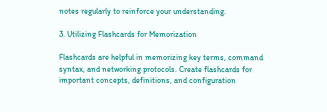notes regularly to reinforce your understanding.

3. Utilizing Flashcards for Memorization

Flashcards are helpful in memorizing key terms, command syntax, and networking protocols. Create flashcards for important concepts, definitions, and configuration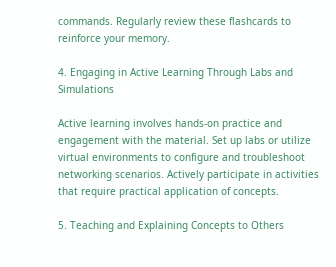commands. Regularly review these flashcards to reinforce your memory.

4. Engaging in Active Learning Through Labs and Simulations

Active learning involves hands-on practice and engagement with the material. Set up labs or utilize virtual environments to configure and troubleshoot networking scenarios. Actively participate in activities that require practical application of concepts.

5. Teaching and Explaining Concepts to Others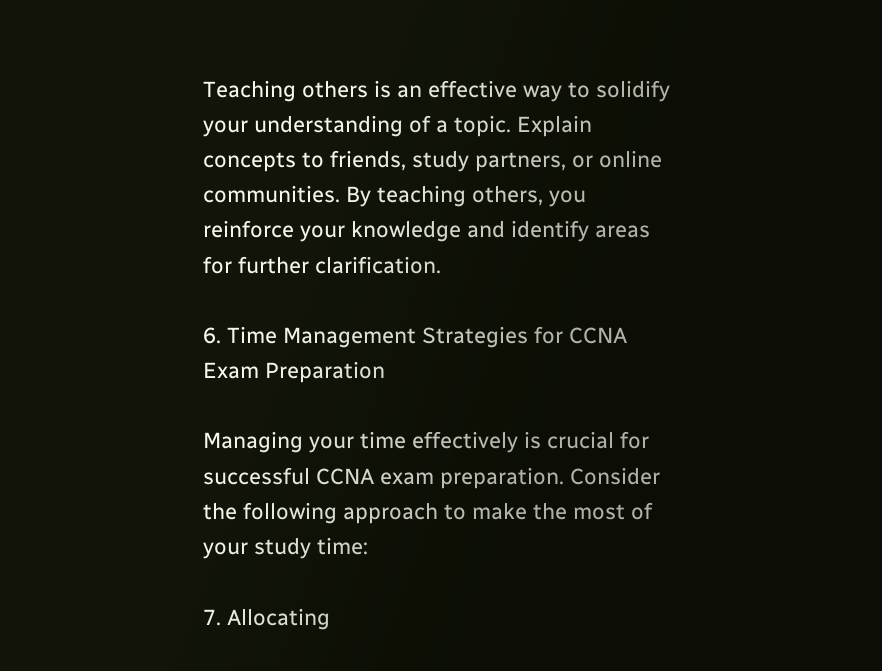Teaching others is an effective way to solidify your understanding of a topic. Explain concepts to friends, study partners, or online communities. By teaching others, you reinforce your knowledge and identify areas for further clarification.

6. Time Management Strategies for CCNA Exam Preparation

Managing your time effectively is crucial for successful CCNA exam preparation. Consider the following approach to make the most of your study time:

7. Allocating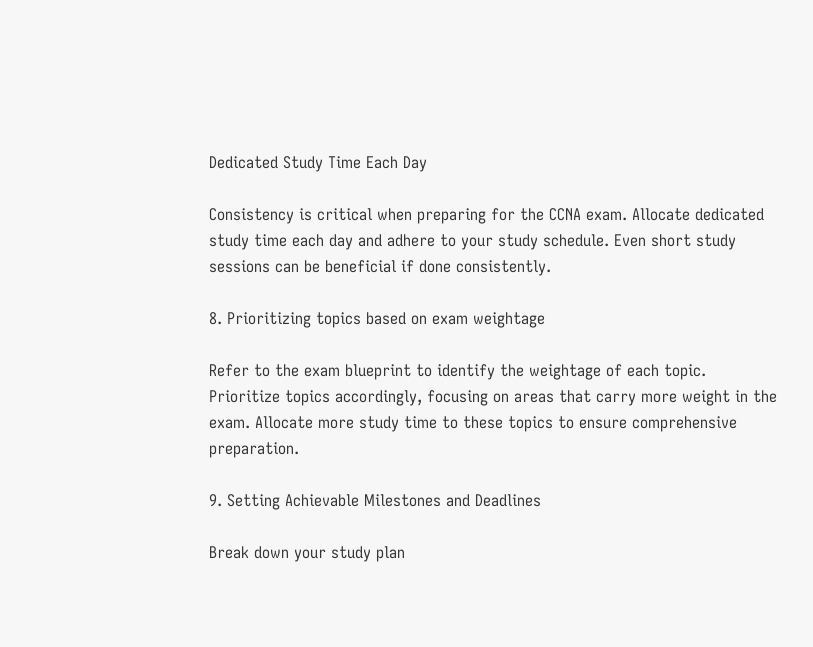Dedicated Study Time Each Day

Consistency is critical when preparing for the CCNA exam. Allocate dedicated study time each day and adhere to your study schedule. Even short study sessions can be beneficial if done consistently.

8. Prioritizing topics based on exam weightage

Refer to the exam blueprint to identify the weightage of each topic. Prioritize topics accordingly, focusing on areas that carry more weight in the exam. Allocate more study time to these topics to ensure comprehensive preparation.

9. Setting Achievable Milestones and Deadlines

Break down your study plan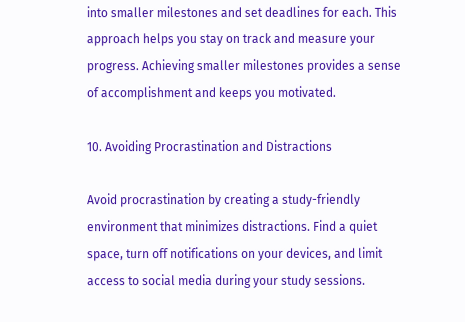into smaller milestones and set deadlines for each. This approach helps you stay on track and measure your progress. Achieving smaller milestones provides a sense of accomplishment and keeps you motivated.

10. Avoiding Procrastination and Distractions

Avoid procrastination by creating a study-friendly environment that minimizes distractions. Find a quiet space, turn off notifications on your devices, and limit access to social media during your study sessions.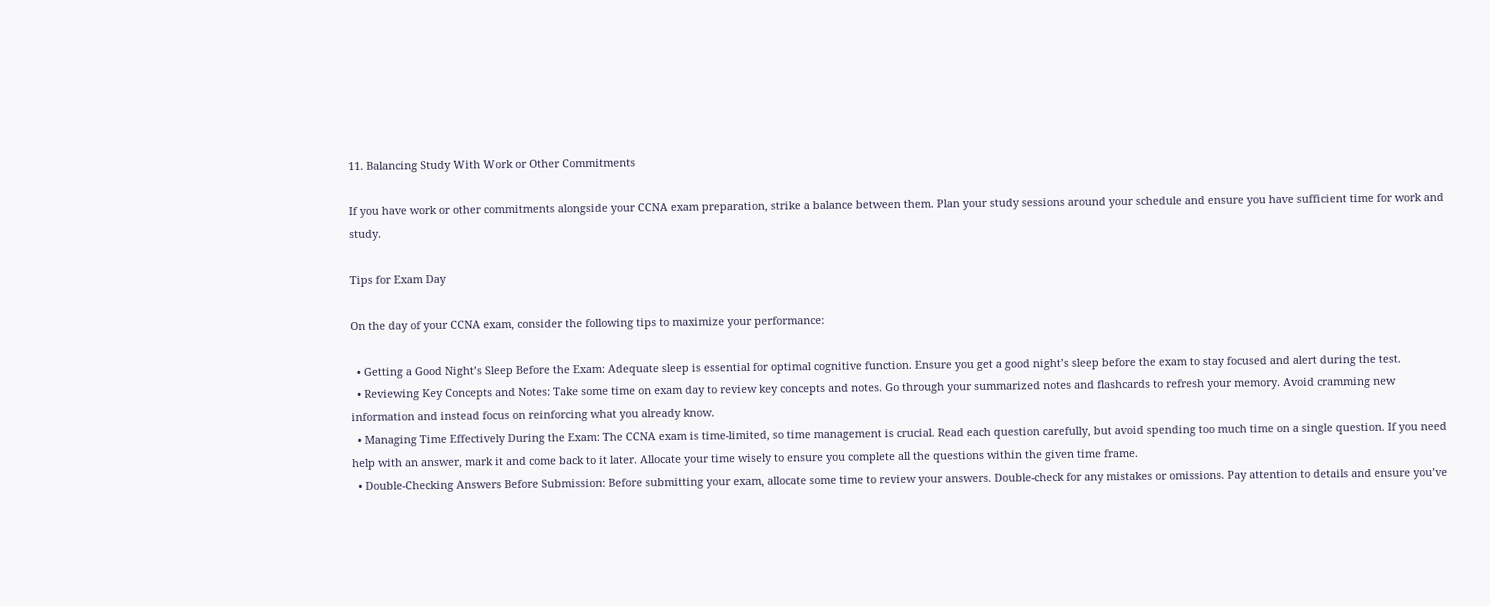11. Balancing Study With Work or Other Commitments

If you have work or other commitments alongside your CCNA exam preparation, strike a balance between them. Plan your study sessions around your schedule and ensure you have sufficient time for work and study.

Tips for Exam Day

On the day of your CCNA exam, consider the following tips to maximize your performance:

  • Getting a Good Night’s Sleep Before the Exam: Adequate sleep is essential for optimal cognitive function. Ensure you get a good night’s sleep before the exam to stay focused and alert during the test.
  • Reviewing Key Concepts and Notes: Take some time on exam day to review key concepts and notes. Go through your summarized notes and flashcards to refresh your memory. Avoid cramming new information and instead focus on reinforcing what you already know.
  • Managing Time Effectively During the Exam: The CCNA exam is time-limited, so time management is crucial. Read each question carefully, but avoid spending too much time on a single question. If you need help with an answer, mark it and come back to it later. Allocate your time wisely to ensure you complete all the questions within the given time frame.
  • Double-Checking Answers Before Submission: Before submitting your exam, allocate some time to review your answers. Double-check for any mistakes or omissions. Pay attention to details and ensure you’ve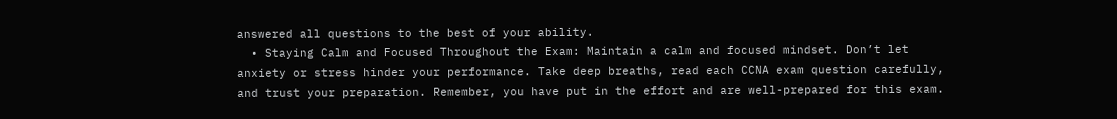answered all questions to the best of your ability.
  • Staying Calm and Focused Throughout the Exam: Maintain a calm and focused mindset. Don’t let anxiety or stress hinder your performance. Take deep breaths, read each CCNA exam question carefully, and trust your preparation. Remember, you have put in the effort and are well-prepared for this exam.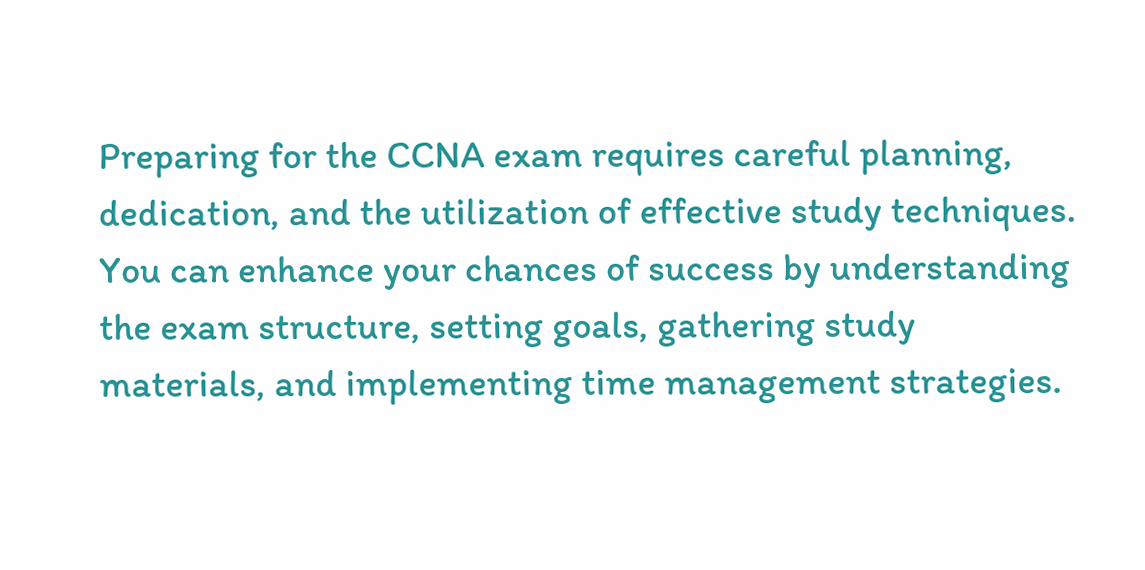Preparing for the CCNA exam requires careful planning, dedication, and the utilization of effective study techniques. You can enhance your chances of success by understanding the exam structure, setting goals, gathering study materials, and implementing time management strategies.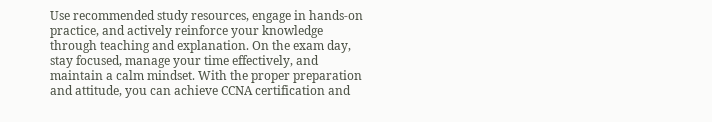Use recommended study resources, engage in hands-on practice, and actively reinforce your knowledge through teaching and explanation. On the exam day, stay focused, manage your time effectively, and maintain a calm mindset. With the proper preparation and attitude, you can achieve CCNA certification and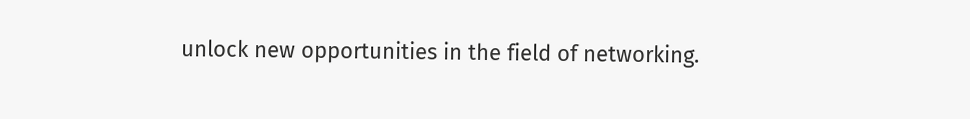unlock new opportunities in the field of networking.